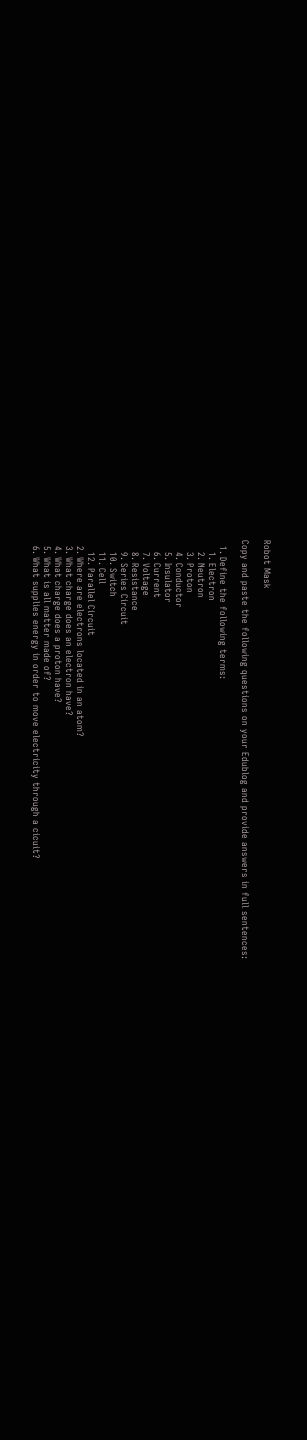Robot Mask

Copy and paste the following questions on your Edublog and provide answers in full sentences:

  1. Define the following terms:
    1. Electron
    2. Neutron
    3. Proton
    4. Conductor
    5. Insulator
    6. Current
    7. Voltage
    8. Resistance
    9. Series Circuit
    10. Switch
    11. Cell
    12. Parallel Circuit
  2. Where are electrons located in an atom?
  3. What charge does an electron have?
  4. What charge does a proton have?
  5. What is all matter made of?
  6. What supplies energy in order to move electricity through a cicuit?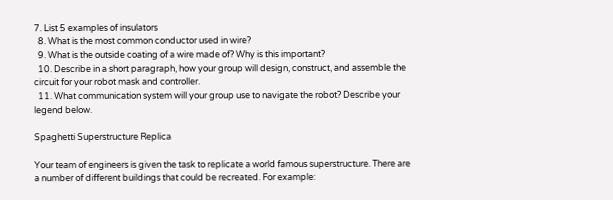7. List 5 examples of insulators
  8. What is the most common conductor used in wire?
  9. What is the outside coating of a wire made of? Why is this important?
  10. Describe in a short paragraph, how your group will design, construct, and assemble the circuit for your robot mask and controller.
  11. What communication system will your group use to navigate the robot? Describe your legend below.

Spaghetti Superstructure Replica

Your team of engineers is given the task to replicate a world famous superstructure. There are a number of different buildings that could be recreated. For example: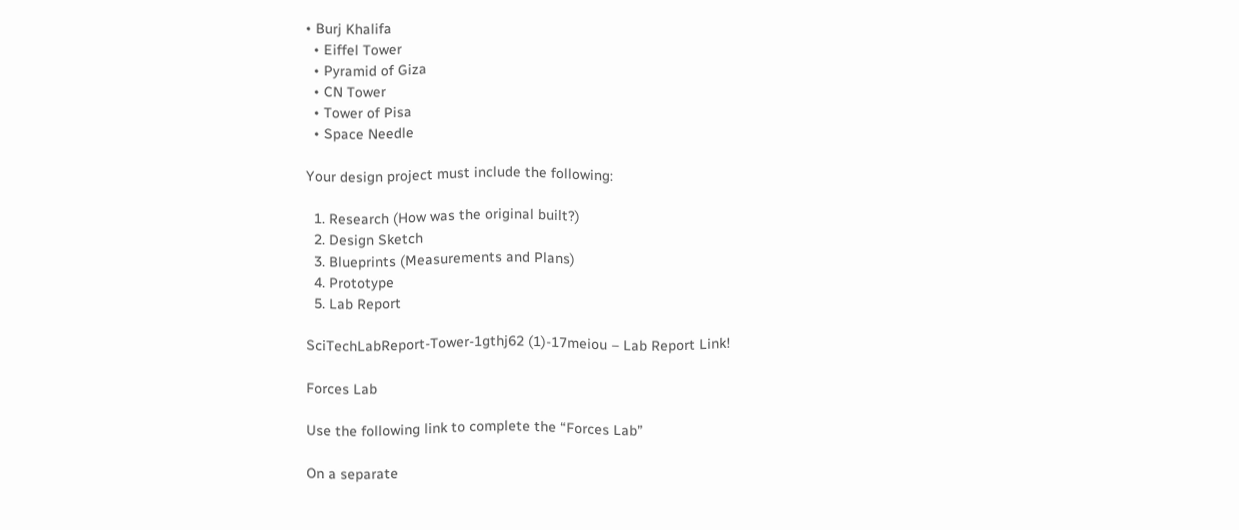• Burj Khalifa
  • Eiffel Tower
  • Pyramid of Giza
  • CN Tower
  • Tower of Pisa
  • Space Needle

Your design project must include the following:

  1. Research (How was the original built?)
  2. Design Sketch
  3. Blueprints (Measurements and Plans)
  4. Prototype
  5. Lab Report

SciTechLabReport-Tower-1gthj62 (1)-17meiou – Lab Report Link!

Forces Lab

Use the following link to complete the “Forces Lab”

On a separate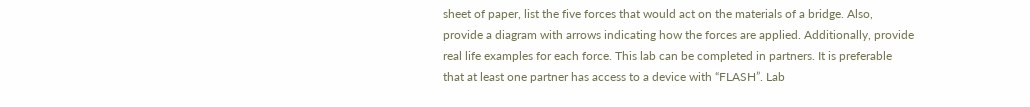sheet of paper, list the five forces that would act on the materials of a bridge. Also, provide a diagram with arrows indicating how the forces are applied. Additionally, provide real life examples for each force. This lab can be completed in partners. It is preferable that at least one partner has access to a device with “FLASH”. Lab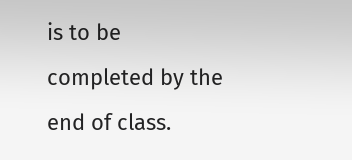is to be completed by the end of class.